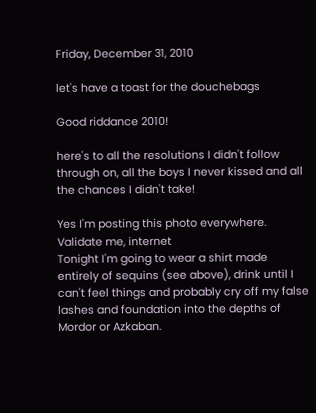Friday, December 31, 2010

let's have a toast for the douchebags

Good riddance 2010!

here's to all the resolutions I didn't follow through on, all the boys I never kissed and all the chances I didn't take!

Yes I'm posting this photo everywhere. Validate me, internet
Tonight I'm going to wear a shirt made entirely of sequins (see above), drink until I can't feel things and probably cry off my false lashes and foundation into the depths of Mordor or Azkaban.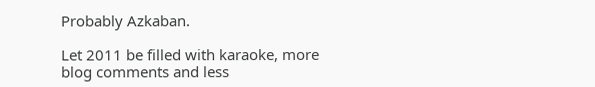Probably Azkaban.

Let 2011 be filled with karaoke, more blog comments and less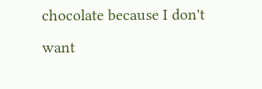chocolate because I don't want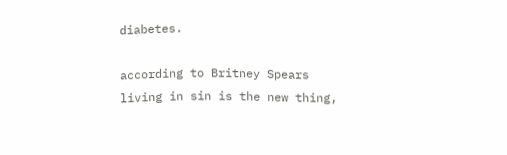diabetes.

according to Britney Spears living in sin is the new thing,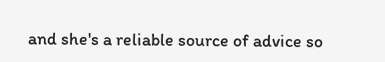and she's a reliable source of advice so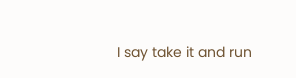I say take it and run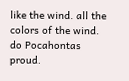like the wind. all the colors of the wind. do Pocahontas proud.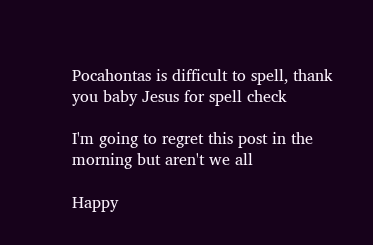Pocahontas is difficult to spell, thank you baby Jesus for spell check

I'm going to regret this post in the morning but aren't we all

Happy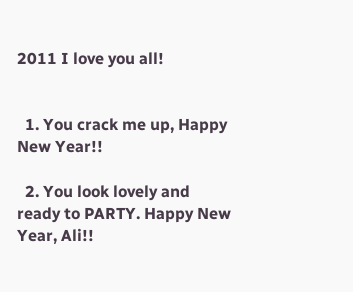2011 I love you all!


  1. You crack me up, Happy New Year!!

  2. You look lovely and ready to PARTY. Happy New Year, Ali!!